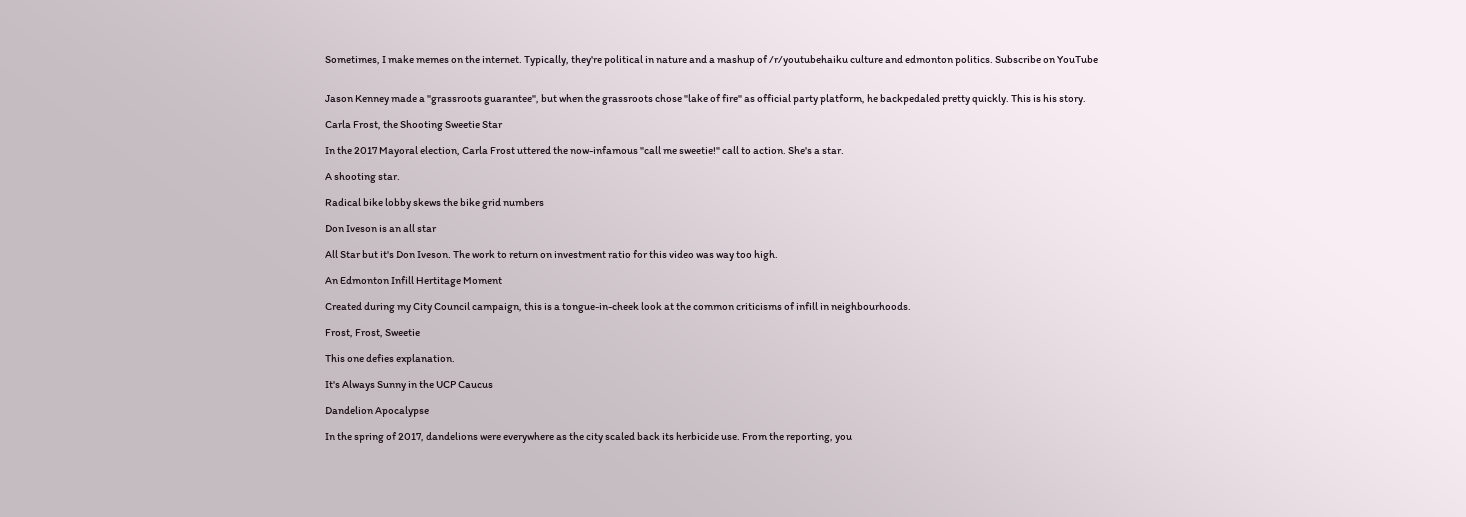Sometimes, I make memes on the internet. Typically, they're political in nature and a mashup of /r/youtubehaiku culture and edmonton politics. Subscribe on YouTube


Jason Kenney made a "grassroots guarantee", but when the grassroots chose "lake of fire" as official party platform, he backpedaled pretty quickly. This is his story.

Carla Frost, the Shooting Sweetie Star

In the 2017 Mayoral election, Carla Frost uttered the now-infamous "call me sweetie!" call to action. She's a star.

A shooting star.

Radical bike lobby skews the bike grid numbers

Don Iveson is an all star

All Star but it's Don Iveson. The work to return on investment ratio for this video was way too high.

An Edmonton Infill Hertitage Moment

Created during my City Council campaign, this is a tongue-in-cheek look at the common criticisms of infill in neighbourhoods.

Frost, Frost, Sweetie

This one defies explanation.

It's Always Sunny in the UCP Caucus

Dandelion Apocalypse

In the spring of 2017, dandelions were everywhere as the city scaled back its herbicide use. From the reporting, you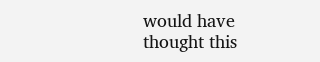would have thought this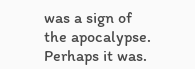was a sign of the apocalypse. Perhaps it was.